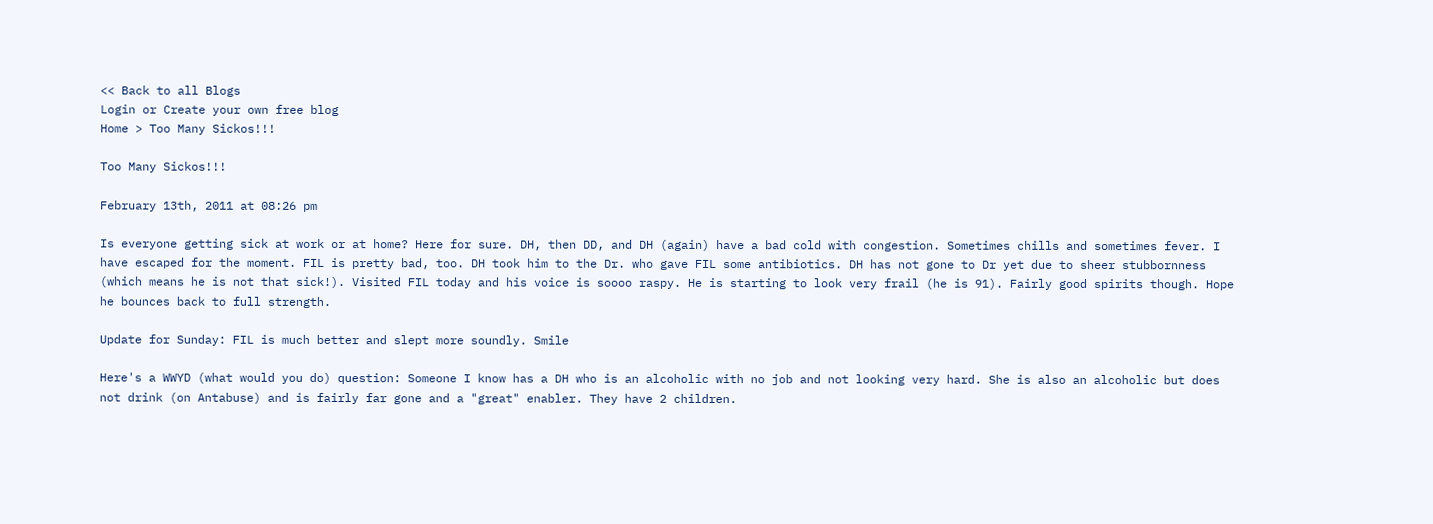<< Back to all Blogs
Login or Create your own free blog
Home > Too Many Sickos!!!

Too Many Sickos!!!

February 13th, 2011 at 08:26 pm

Is everyone getting sick at work or at home? Here for sure. DH, then DD, and DH (again) have a bad cold with congestion. Sometimes chills and sometimes fever. I have escaped for the moment. FIL is pretty bad, too. DH took him to the Dr. who gave FIL some antibiotics. DH has not gone to Dr yet due to sheer stubbornness (which means he is not that sick!). Visited FIL today and his voice is soooo raspy. He is starting to look very frail (he is 91). Fairly good spirits though. Hope he bounces back to full strength.

Update for Sunday: FIL is much better and slept more soundly. Smile

Here's a WWYD (what would you do) question: Someone I know has a DH who is an alcoholic with no job and not looking very hard. She is also an alcoholic but does not drink (on Antabuse) and is fairly far gone and a "great" enabler. They have 2 children.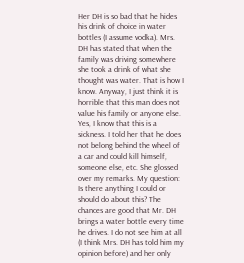Her DH is so bad that he hides his drink of choice in water bottles (I assume vodka). Mrs. DH has stated that when the family was driving somewhere she took a drink of what she thought was water. That is how I know. Anyway, I just think it is horrible that this man does not value his family or anyone else. Yes, I know that this is a sickness. I told her that he does not belong behind the wheel of a car and could kill himself, someone else, etc. She glossed over my remarks. My question: Is there anything I could or should do about this? The chances are good that Mr. DH brings a water bottle every time he drives. I do not see him at all (I think Mrs. DH has told him my opinion before) and her only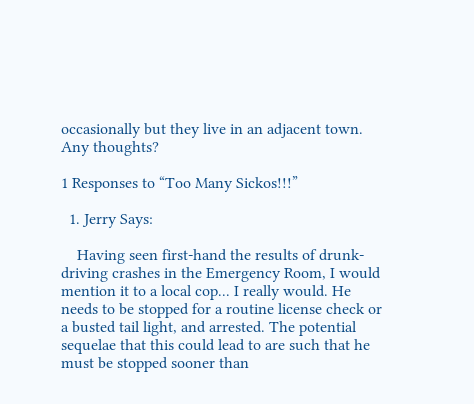occasionally but they live in an adjacent town. Any thoughts?

1 Responses to “Too Many Sickos!!!”

  1. Jerry Says:

    Having seen first-hand the results of drunk-driving crashes in the Emergency Room, I would mention it to a local cop... I really would. He needs to be stopped for a routine license check or a busted tail light, and arrested. The potential sequelae that this could lead to are such that he must be stopped sooner than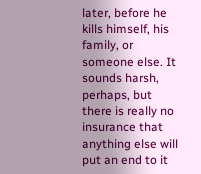later, before he kills himself, his family, or someone else. It sounds harsh, perhaps, but there is really no insurance that anything else will put an end to it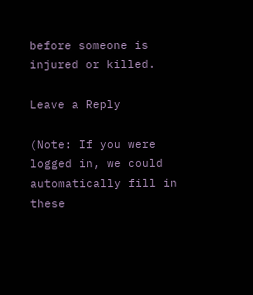before someone is injured or killed.

Leave a Reply

(Note: If you were logged in, we could automatically fill in these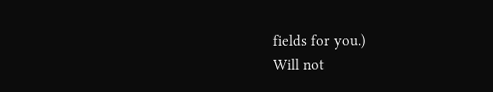fields for you.)
Will not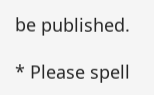be published.

* Please spell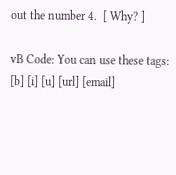out the number 4.  [ Why? ]

vB Code: You can use these tags: [b] [i] [u] [url] [email]